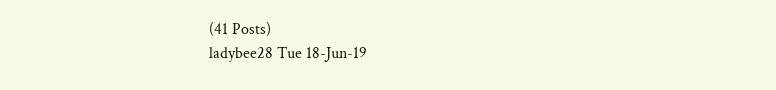(41 Posts)
ladybee28 Tue 18-Jun-19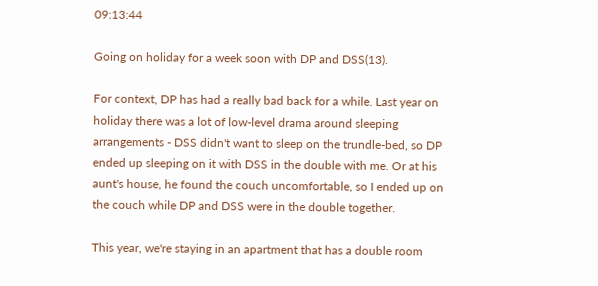09:13:44

Going on holiday for a week soon with DP and DSS(13).

For context, DP has had a really bad back for a while. Last year on holiday there was a lot of low-level drama around sleeping arrangements - DSS didn't want to sleep on the trundle-bed, so DP ended up sleeping on it with DSS in the double with me. Or at his aunt's house, he found the couch uncomfortable, so I ended up on the couch while DP and DSS were in the double together.

This year, we're staying in an apartment that has a double room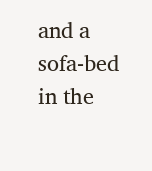and a sofa-bed in the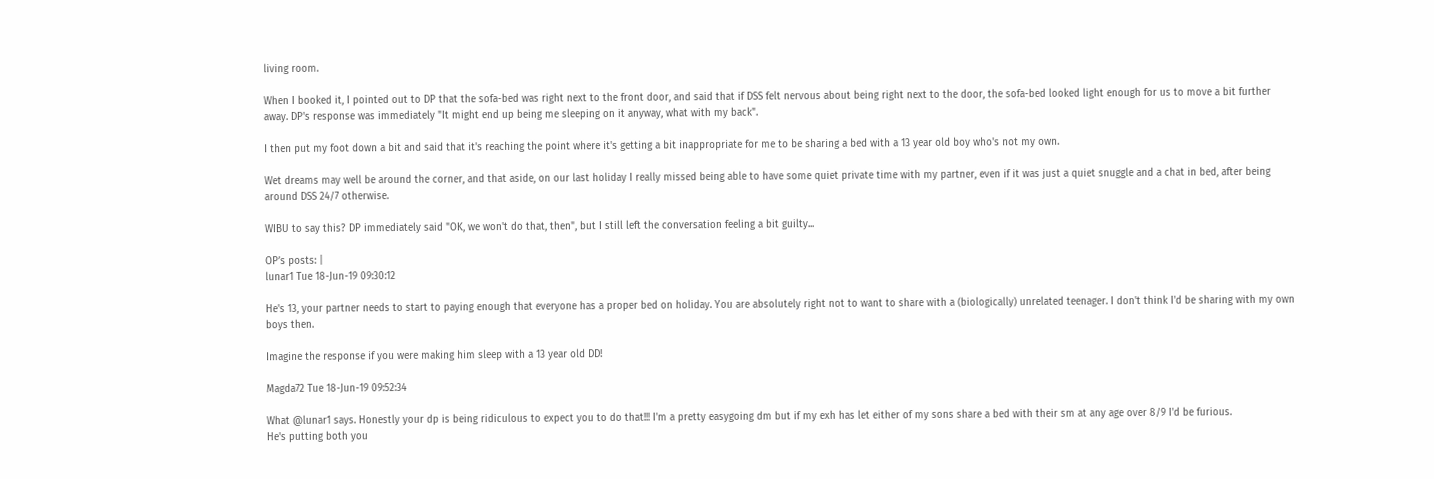living room.

When I booked it, I pointed out to DP that the sofa-bed was right next to the front door, and said that if DSS felt nervous about being right next to the door, the sofa-bed looked light enough for us to move a bit further away. DP's response was immediately "It might end up being me sleeping on it anyway, what with my back".

I then put my foot down a bit and said that it's reaching the point where it's getting a bit inappropriate for me to be sharing a bed with a 13 year old boy who's not my own.

Wet dreams may well be around the corner, and that aside, on our last holiday I really missed being able to have some quiet private time with my partner, even if it was just a quiet snuggle and a chat in bed, after being around DSS 24/7 otherwise.

WIBU to say this? DP immediately said "OK, we won't do that, then", but I still left the conversation feeling a bit guilty...

OP’s posts: |
lunar1 Tue 18-Jun-19 09:30:12

He's 13, your partner needs to start to paying enough that everyone has a proper bed on holiday. You are absolutely right not to want to share with a (biologically) unrelated teenager. I don't think I'd be sharing with my own boys then.

Imagine the response if you were making him sleep with a 13 year old DD!

Magda72 Tue 18-Jun-19 09:52:34

What @lunar1 says. Honestly your dp is being ridiculous to expect you to do that!!! I'm a pretty easygoing dm but if my exh has let either of my sons share a bed with their sm at any age over 8/9 I'd be furious.
He's putting both you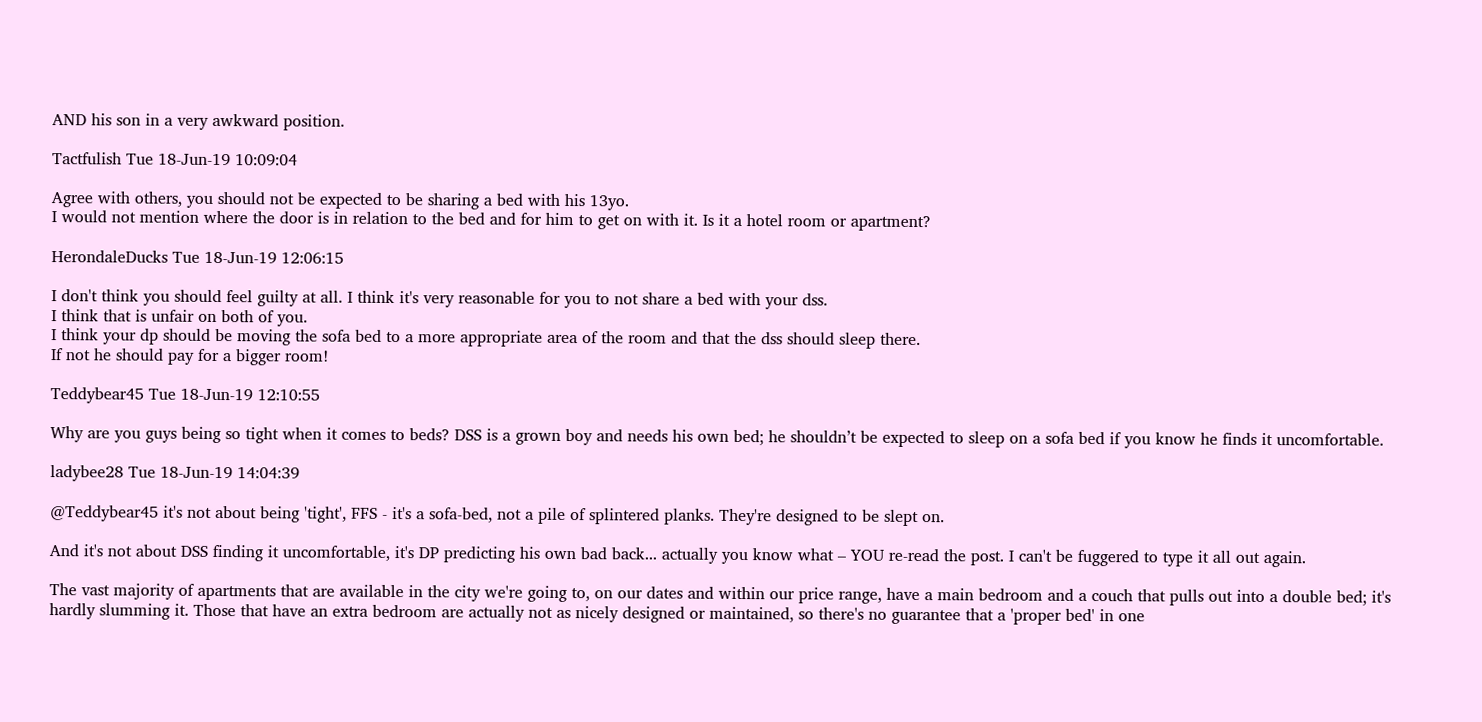AND his son in a very awkward position.

Tactfulish Tue 18-Jun-19 10:09:04

Agree with others, you should not be expected to be sharing a bed with his 13yo.
I would not mention where the door is in relation to the bed and for him to get on with it. Is it a hotel room or apartment?

HerondaleDucks Tue 18-Jun-19 12:06:15

I don't think you should feel guilty at all. I think it's very reasonable for you to not share a bed with your dss.
I think that is unfair on both of you.
I think your dp should be moving the sofa bed to a more appropriate area of the room and that the dss should sleep there.
If not he should pay for a bigger room!

Teddybear45 Tue 18-Jun-19 12:10:55

Why are you guys being so tight when it comes to beds? DSS is a grown boy and needs his own bed; he shouldn’t be expected to sleep on a sofa bed if you know he finds it uncomfortable.

ladybee28 Tue 18-Jun-19 14:04:39

@Teddybear45 it's not about being 'tight', FFS - it's a sofa-bed, not a pile of splintered planks. They're designed to be slept on.

And it's not about DSS finding it uncomfortable, it's DP predicting his own bad back... actually you know what – YOU re-read the post. I can't be fuggered to type it all out again.

The vast majority of apartments that are available in the city we're going to, on our dates and within our price range, have a main bedroom and a couch that pulls out into a double bed; it's hardly slumming it. Those that have an extra bedroom are actually not as nicely designed or maintained, so there's no guarantee that a 'proper bed' in one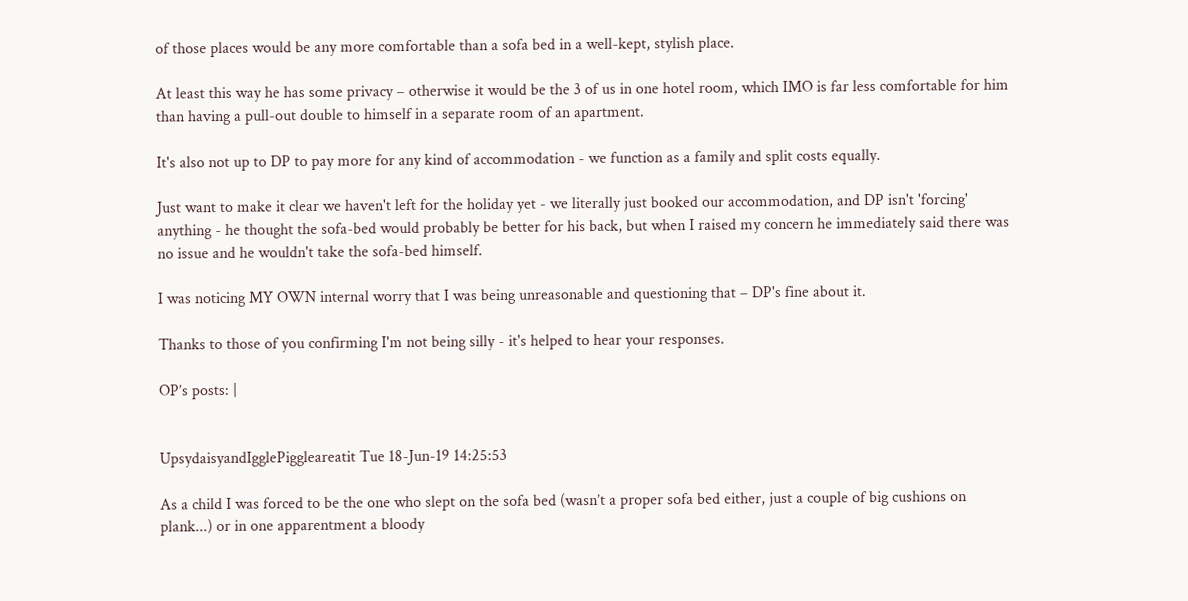of those places would be any more comfortable than a sofa bed in a well-kept, stylish place.

At least this way he has some privacy – otherwise it would be the 3 of us in one hotel room, which IMO is far less comfortable for him than having a pull-out double to himself in a separate room of an apartment.

It's also not up to DP to pay more for any kind of accommodation - we function as a family and split costs equally.

Just want to make it clear we haven't left for the holiday yet - we literally just booked our accommodation, and DP isn't 'forcing' anything - he thought the sofa-bed would probably be better for his back, but when I raised my concern he immediately said there was no issue and he wouldn't take the sofa-bed himself.

I was noticing MY OWN internal worry that I was being unreasonable and questioning that – DP's fine about it.

Thanks to those of you confirming I'm not being silly - it's helped to hear your responses.

OP’s posts: |


UpsydaisyandIgglePiggleareatit Tue 18-Jun-19 14:25:53

As a child I was forced to be the one who slept on the sofa bed (wasn’t a proper sofa bed either, just a couple of big cushions on plank...) or in one apparentment a bloody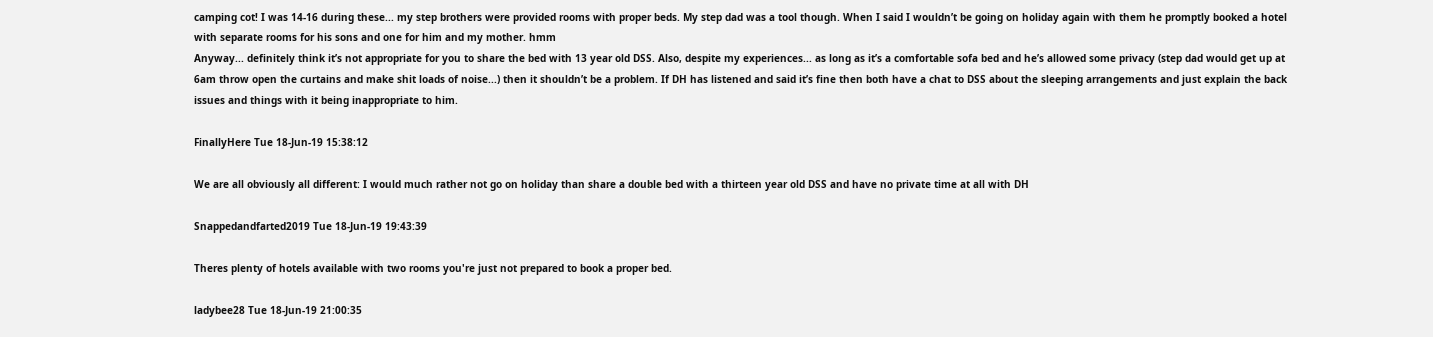camping cot! I was 14-16 during these... my step brothers were provided rooms with proper beds. My step dad was a tool though. When I said I wouldn’t be going on holiday again with them he promptly booked a hotel with separate rooms for his sons and one for him and my mother. hmm
Anyway... definitely think it’s not appropriate for you to share the bed with 13 year old DSS. Also, despite my experiences... as long as it’s a comfortable sofa bed and he’s allowed some privacy (step dad would get up at 6am throw open the curtains and make shit loads of noise...) then it shouldn’t be a problem. If DH has listened and said it’s fine then both have a chat to DSS about the sleeping arrangements and just explain the back issues and things with it being inappropriate to him.

FinallyHere Tue 18-Jun-19 15:38:12

We are all obviously all different: I would much rather not go on holiday than share a double bed with a thirteen year old DSS and have no private time at all with DH

Snappedandfarted2019 Tue 18-Jun-19 19:43:39

Theres plenty of hotels available with two rooms you're just not prepared to book a proper bed.

ladybee28 Tue 18-Jun-19 21:00:35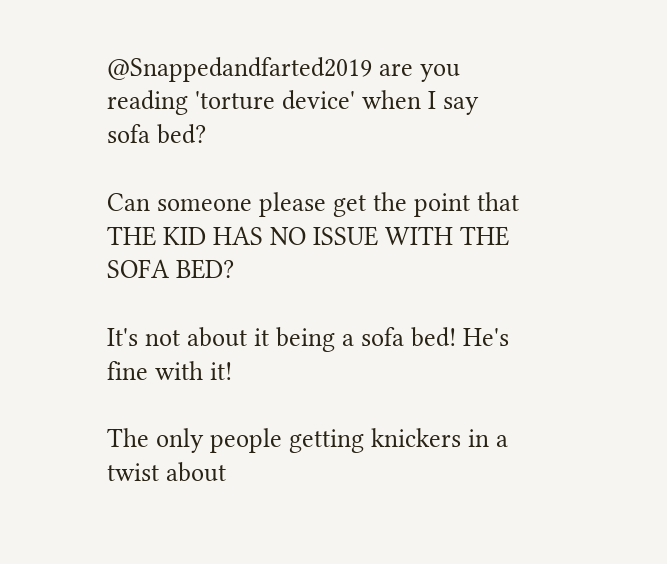@Snappedandfarted2019 are you reading 'torture device' when I say sofa bed?

Can someone please get the point that THE KID HAS NO ISSUE WITH THE SOFA BED?

It's not about it being a sofa bed! He's fine with it!

The only people getting knickers in a twist about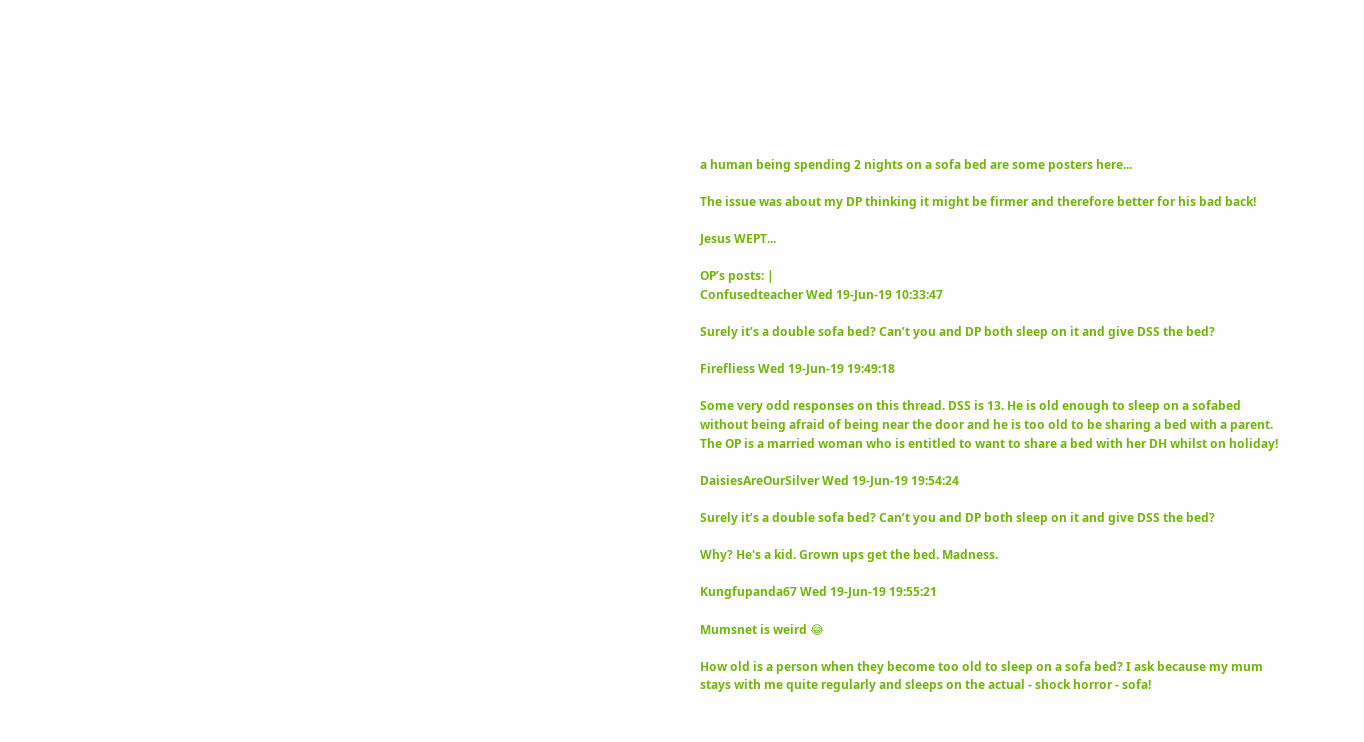a human being spending 2 nights on a sofa bed are some posters here...

The issue was about my DP thinking it might be firmer and therefore better for his bad back!

Jesus WEPT...

OP’s posts: |
Confusedteacher Wed 19-Jun-19 10:33:47

Surely it’s a double sofa bed? Can’t you and DP both sleep on it and give DSS the bed?

Firefliess Wed 19-Jun-19 19:49:18

Some very odd responses on this thread. DSS is 13. He is old enough to sleep on a sofabed without being afraid of being near the door and he is too old to be sharing a bed with a parent. The OP is a married woman who is entitled to want to share a bed with her DH whilst on holiday!

DaisiesAreOurSilver Wed 19-Jun-19 19:54:24

Surely it’s a double sofa bed? Can’t you and DP both sleep on it and give DSS the bed?

Why? He's a kid. Grown ups get the bed. Madness.

Kungfupanda67 Wed 19-Jun-19 19:55:21

Mumsnet is weird 😂

How old is a person when they become too old to sleep on a sofa bed? I ask because my mum stays with me quite regularly and sleeps on the actual - shock horror - sofa!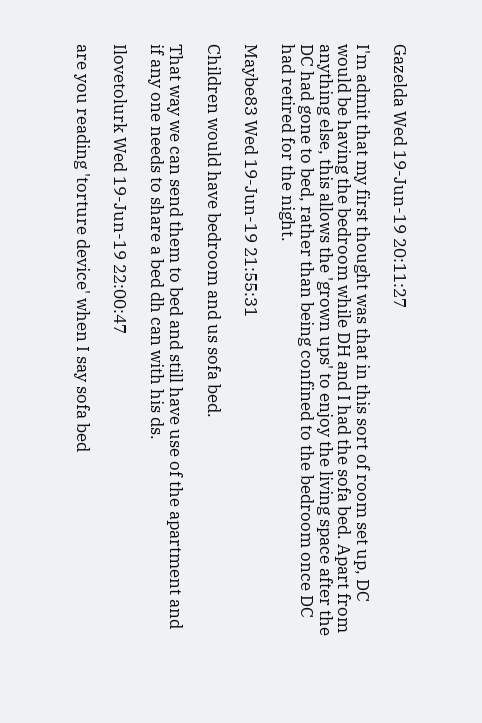Gazelda Wed 19-Jun-19 20:11:27

I'm admit that my first thought was that in this sort of room set up, DC would be having the bedroom while DH and I had the sofa bed. Apart from anything else, this allows the 'grown ups' to enjoy the living space after the DC had gone to bed, rather than being confined to the bedroom once DC had retired for the night.

Maybe83 Wed 19-Jun-19 21:55:31

Children would have bedroom and us sofa bed.

That way we can send them to bed and still have use of the apartment and if any one needs to share a bed dh can with his ds.

Ilovetolurk Wed 19-Jun-19 22:00:47

are you reading 'torture device' when I say sofa bed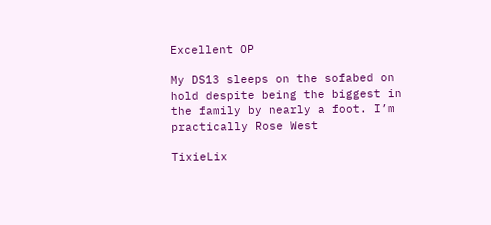Excellent OP

My DS13 sleeps on the sofabed on hold despite being the biggest in the family by nearly a foot. I’m practically Rose West

TixieLix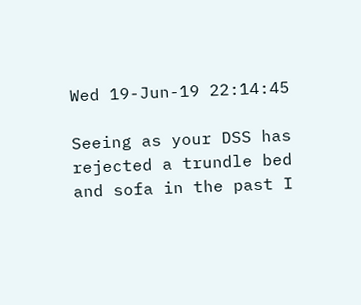Wed 19-Jun-19 22:14:45

Seeing as your DSS has rejected a trundle bed and sofa in the past I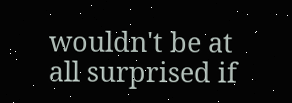wouldn't be at all surprised if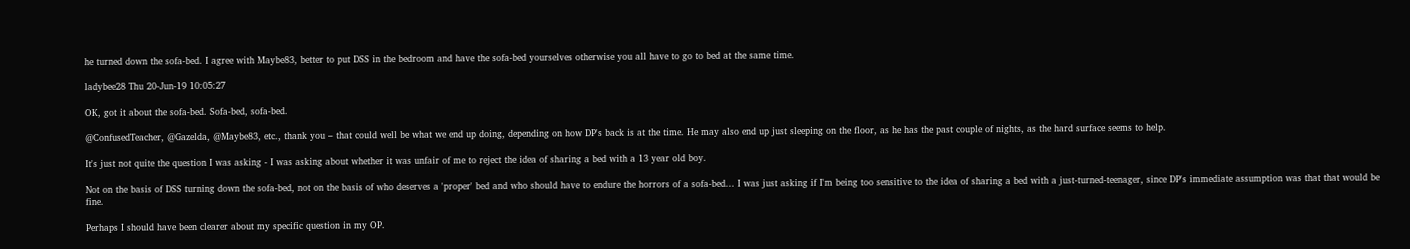he turned down the sofa-bed. I agree with Maybe83, better to put DSS in the bedroom and have the sofa-bed yourselves otherwise you all have to go to bed at the same time.

ladybee28 Thu 20-Jun-19 10:05:27

OK, got it about the sofa-bed. Sofa-bed, sofa-bed.

@ConfusedTeacher, @Gazelda, @Maybe83, etc., thank you – that could well be what we end up doing, depending on how DP's back is at the time. He may also end up just sleeping on the floor, as he has the past couple of nights, as the hard surface seems to help.

It's just not quite the question I was asking - I was asking about whether it was unfair of me to reject the idea of sharing a bed with a 13 year old boy.

Not on the basis of DSS turning down the sofa-bed, not on the basis of who deserves a 'proper' bed and who should have to endure the horrors of a sofa-bed... I was just asking if I'm being too sensitive to the idea of sharing a bed with a just-turned-teenager, since DP's immediate assumption was that that would be fine.

Perhaps I should have been clearer about my specific question in my OP.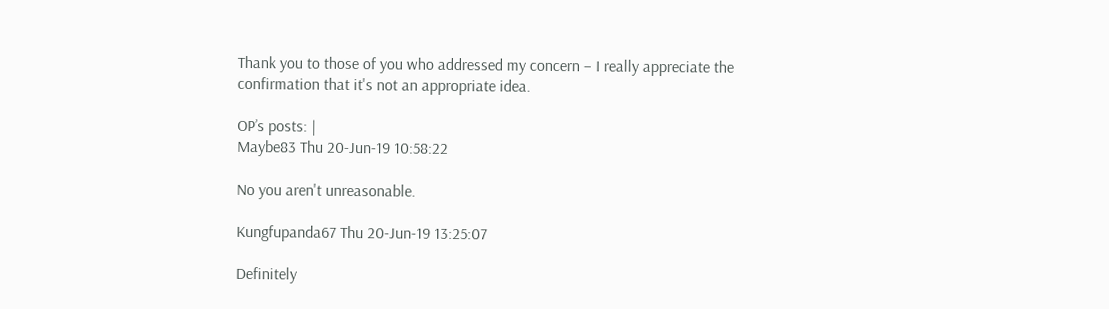Thank you to those of you who addressed my concern – I really appreciate the confirmation that it's not an appropriate idea.

OP’s posts: |
Maybe83 Thu 20-Jun-19 10:58:22

No you aren't unreasonable.

Kungfupanda67 Thu 20-Jun-19 13:25:07

Definitely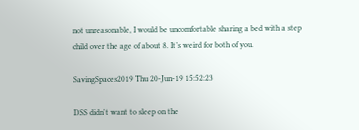not unreasonable, I would be uncomfortable sharing a bed with a step child over the age of about 8. It’s weird for both of you.

SavingSpaces2019 Thu 20-Jun-19 15:52:23

DSS didn't want to sleep on the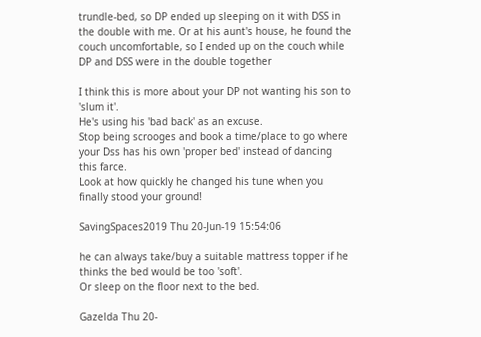trundle-bed, so DP ended up sleeping on it with DSS in the double with me. Or at his aunt's house, he found the couch uncomfortable, so I ended up on the couch while DP and DSS were in the double together

I think this is more about your DP not wanting his son to 'slum it'.
He's using his 'bad back' as an excuse.
Stop being scrooges and book a time/place to go where your Dss has his own 'proper bed' instead of dancing this farce.
Look at how quickly he changed his tune when you finally stood your ground!

SavingSpaces2019 Thu 20-Jun-19 15:54:06

he can always take/buy a suitable mattress topper if he thinks the bed would be too 'soft'.
Or sleep on the floor next to the bed.

Gazelda Thu 20-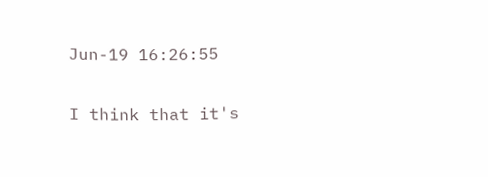Jun-19 16:26:55

I think that it's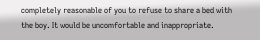completely reasonable of you to refuse to share a bed with the boy. It would be uncomfortable and inappropriate.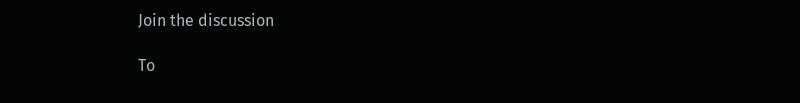Join the discussion

To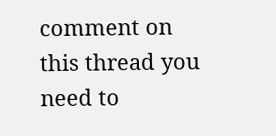comment on this thread you need to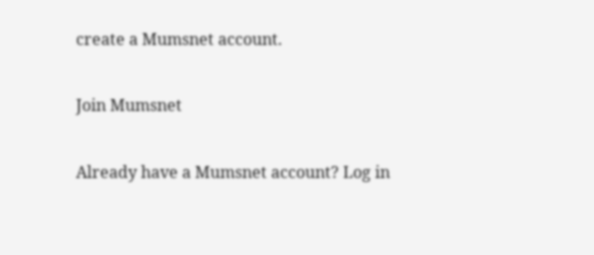create a Mumsnet account.

Join Mumsnet

Already have a Mumsnet account? Log in